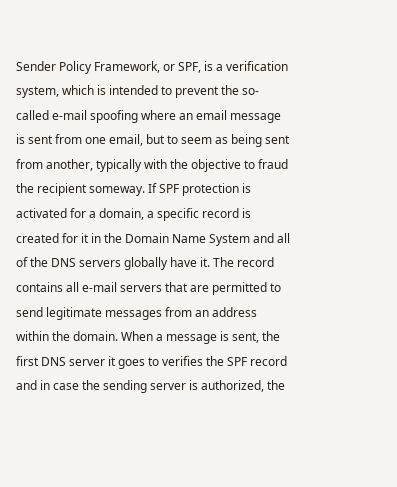Sender Policy Framework, or SPF, is a verification system, which is intended to prevent the so-called e-mail spoofing where an email message is sent from one email, but to seem as being sent from another, typically with the objective to fraud the recipient someway. If SPF protection is activated for a domain, a specific record is created for it in the Domain Name System and all of the DNS servers globally have it. The record contains all e-mail servers that are permitted to send legitimate messages from an address within the domain. When a message is sent, the first DNS server it goes to verifies the SPF record and in case the sending server is authorized, the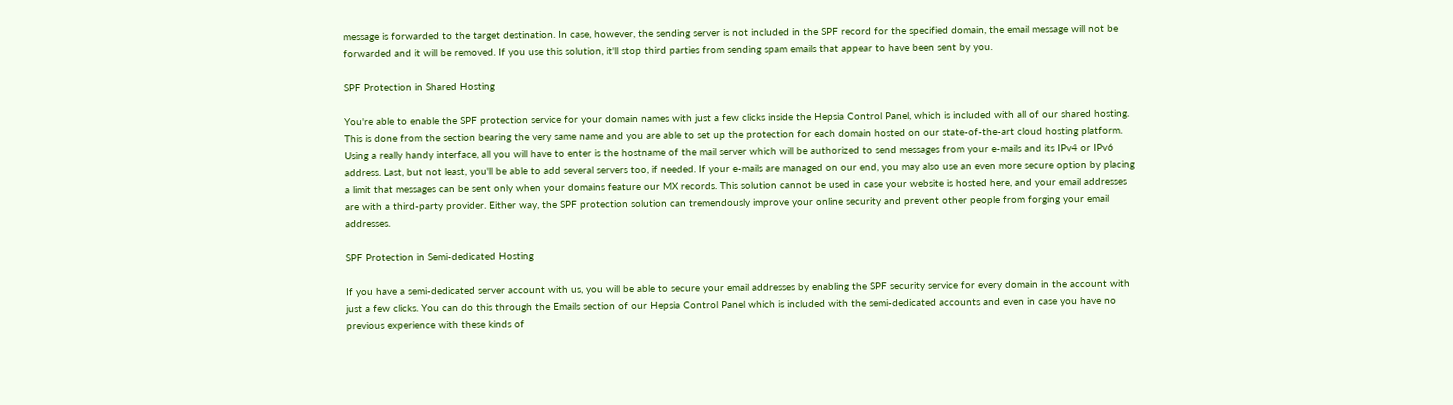message is forwarded to the target destination. In case, however, the sending server is not included in the SPF record for the specified domain, the email message will not be forwarded and it will be removed. If you use this solution, it'll stop third parties from sending spam emails that appear to have been sent by you.

SPF Protection in Shared Hosting

You're able to enable the SPF protection service for your domain names with just a few clicks inside the Hepsia Control Panel, which is included with all of our shared hosting. This is done from the section bearing the very same name and you are able to set up the protection for each domain hosted on our state-of-the-art cloud hosting platform. Using a really handy interface, all you will have to enter is the hostname of the mail server which will be authorized to send messages from your e-mails and its IPv4 or IPv6 address. Last, but not least, you'll be able to add several servers too, if needed. If your e-mails are managed on our end, you may also use an even more secure option by placing a limit that messages can be sent only when your domains feature our MX records. This solution cannot be used in case your website is hosted here, and your email addresses are with a third-party provider. Either way, the SPF protection solution can tremendously improve your online security and prevent other people from forging your email addresses.

SPF Protection in Semi-dedicated Hosting

If you have a semi-dedicated server account with us, you will be able to secure your email addresses by enabling the SPF security service for every domain in the account with just a few clicks. You can do this through the Emails section of our Hepsia Control Panel which is included with the semi-dedicated accounts and even in case you have no previous experience with these kinds of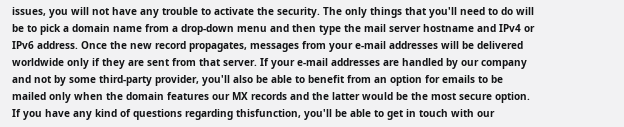issues, you will not have any trouble to activate the security. The only things that you'll need to do will be to pick a domain name from a drop-down menu and then type the mail server hostname and IPv4 or IPv6 address. Once the new record propagates, messages from your e-mail addresses will be delivered worldwide only if they are sent from that server. If your e-mail addresses are handled by our company and not by some third-party provider, you'll also be able to benefit from an option for emails to be mailed only when the domain features our MX records and the latter would be the most secure option. If you have any kind of questions regarding thisfunction, you'll be able to get in touch with our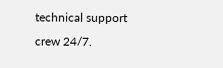technical support crew 24/7.